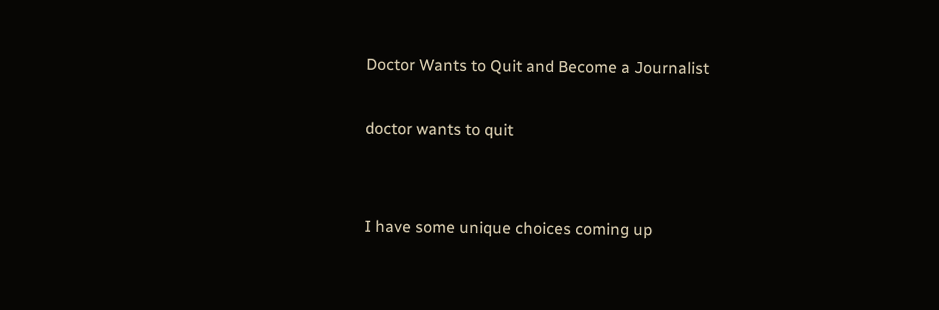Doctor Wants to Quit and Become a Journalist

doctor wants to quit


I have some unique choices coming up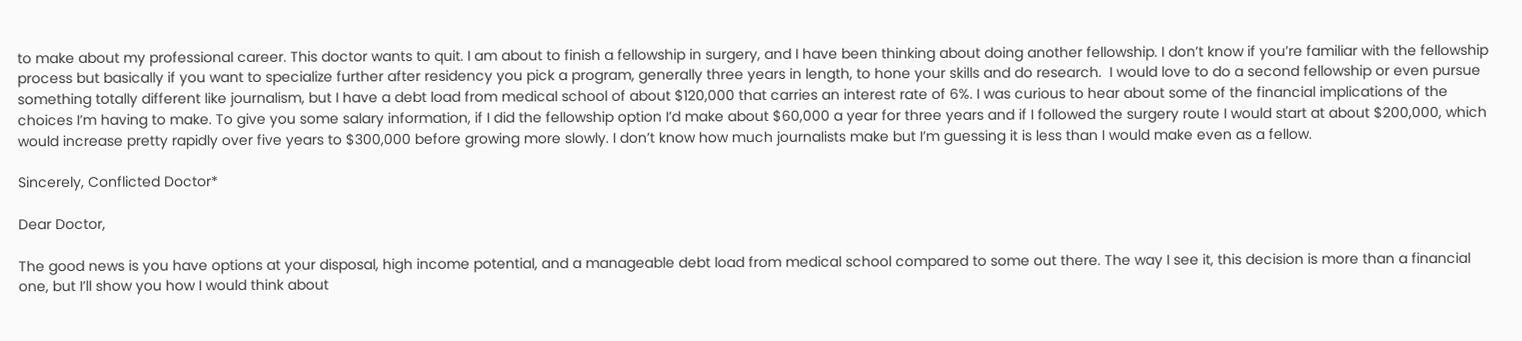to make about my professional career. This doctor wants to quit. I am about to finish a fellowship in surgery, and I have been thinking about doing another fellowship. I don’t know if you’re familiar with the fellowship process but basically if you want to specialize further after residency you pick a program, generally three years in length, to hone your skills and do research.  I would love to do a second fellowship or even pursue something totally different like journalism, but I have a debt load from medical school of about $120,000 that carries an interest rate of 6%. I was curious to hear about some of the financial implications of the choices I’m having to make. To give you some salary information, if I did the fellowship option I’d make about $60,000 a year for three years and if I followed the surgery route I would start at about $200,000, which would increase pretty rapidly over five years to $300,000 before growing more slowly. I don’t know how much journalists make but I’m guessing it is less than I would make even as a fellow.

Sincerely, Conflicted Doctor*

Dear Doctor,

The good news is you have options at your disposal, high income potential, and a manageable debt load from medical school compared to some out there. The way I see it, this decision is more than a financial one, but I’ll show you how I would think about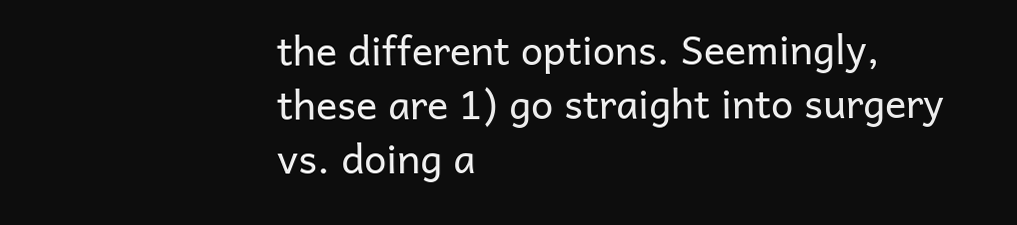the different options. Seemingly, these are 1) go straight into surgery vs. doing a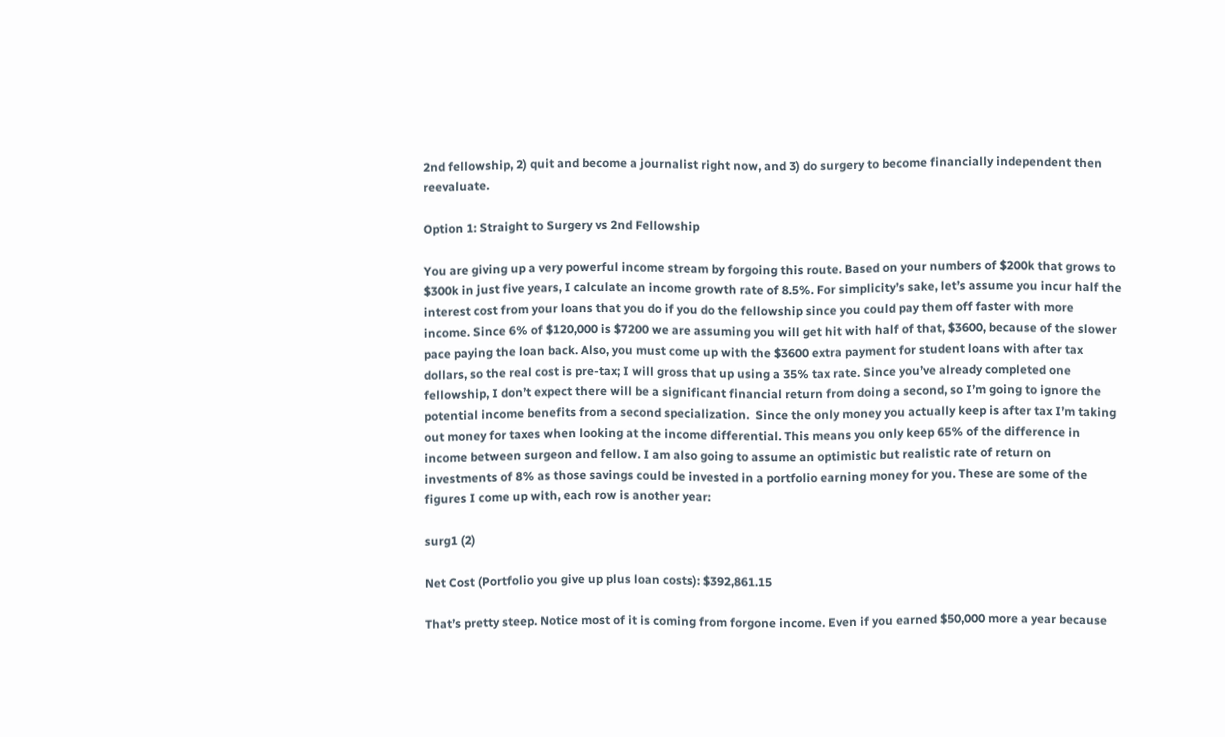2nd fellowship, 2) quit and become a journalist right now, and 3) do surgery to become financially independent then reevaluate.

Option 1: Straight to Surgery vs 2nd Fellowship

You are giving up a very powerful income stream by forgoing this route. Based on your numbers of $200k that grows to $300k in just five years, I calculate an income growth rate of 8.5%. For simplicity’s sake, let’s assume you incur half the interest cost from your loans that you do if you do the fellowship since you could pay them off faster with more income. Since 6% of $120,000 is $7200 we are assuming you will get hit with half of that, $3600, because of the slower pace paying the loan back. Also, you must come up with the $3600 extra payment for student loans with after tax dollars, so the real cost is pre-tax; I will gross that up using a 35% tax rate. Since you’ve already completed one fellowship, I don’t expect there will be a significant financial return from doing a second, so I’m going to ignore the potential income benefits from a second specialization.  Since the only money you actually keep is after tax I’m taking out money for taxes when looking at the income differential. This means you only keep 65% of the difference in income between surgeon and fellow. I am also going to assume an optimistic but realistic rate of return on investments of 8% as those savings could be invested in a portfolio earning money for you. These are some of the figures I come up with, each row is another year:

surg1 (2)

Net Cost (Portfolio you give up plus loan costs): $392,861.15

That’s pretty steep. Notice most of it is coming from forgone income. Even if you earned $50,000 more a year because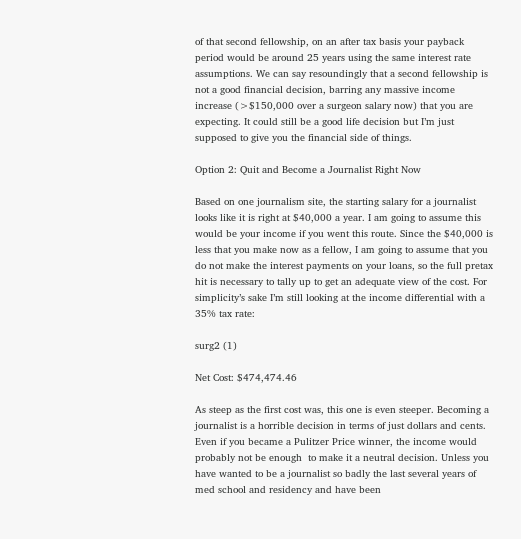of that second fellowship, on an after tax basis your payback period would be around 25 years using the same interest rate assumptions. We can say resoundingly that a second fellowship is not a good financial decision, barring any massive income increase (>$150,000 over a surgeon salary now) that you are expecting. It could still be a good life decision but I’m just supposed to give you the financial side of things.

Option 2: Quit and Become a Journalist Right Now

Based on one journalism site, the starting salary for a journalist looks like it is right at $40,000 a year. I am going to assume this would be your income if you went this route. Since the $40,000 is less that you make now as a fellow, I am going to assume that you do not make the interest payments on your loans, so the full pretax hit is necessary to tally up to get an adequate view of the cost. For simplicity’s sake I’m still looking at the income differential with a 35% tax rate:

surg2 (1)

Net Cost: $474,474.46

As steep as the first cost was, this one is even steeper. Becoming a journalist is a horrible decision in terms of just dollars and cents. Even if you became a Pulitzer Price winner, the income would probably not be enough  to make it a neutral decision. Unless you have wanted to be a journalist so badly the last several years of med school and residency and have been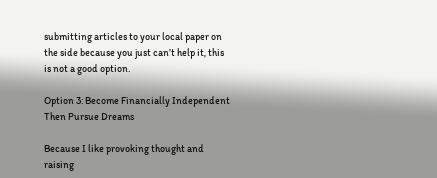submitting articles to your local paper on the side because you just can’t help it, this is not a good option.

Option 3: Become Financially Independent Then Pursue Dreams

Because I like provoking thought and raising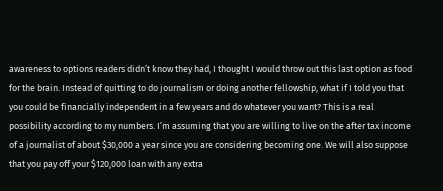awareness to options readers didn’t know they had, I thought I would throw out this last option as food for the brain. Instead of quitting to do journalism or doing another fellowship, what if I told you that you could be financially independent in a few years and do whatever you want? This is a real possibility according to my numbers. I’m assuming that you are willing to live on the after tax income of a journalist of about $30,000 a year since you are considering becoming one. We will also suppose that you pay off your $120,000 loan with any extra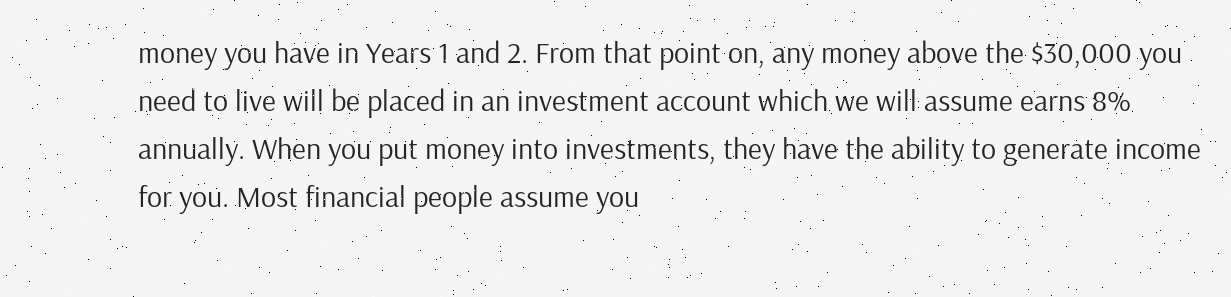money you have in Years 1 and 2. From that point on, any money above the $30,000 you need to live will be placed in an investment account which we will assume earns 8% annually. When you put money into investments, they have the ability to generate income for you. Most financial people assume you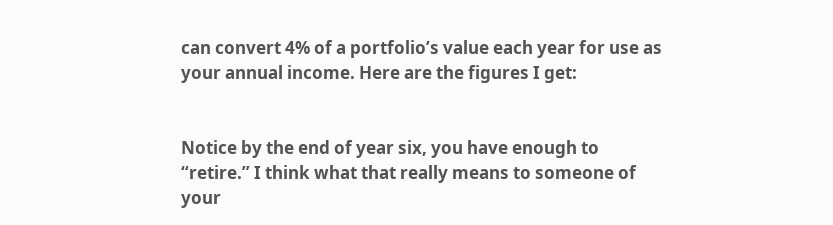can convert 4% of a portfolio’s value each year for use as your annual income. Here are the figures I get:


Notice by the end of year six, you have enough to “retire.” I think what that really means to someone of your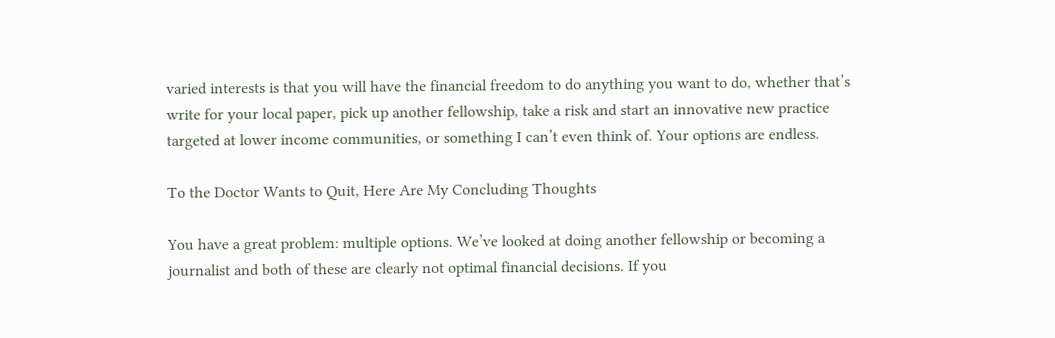varied interests is that you will have the financial freedom to do anything you want to do, whether that’s write for your local paper, pick up another fellowship, take a risk and start an innovative new practice targeted at lower income communities, or something I can’t even think of. Your options are endless.

To the Doctor Wants to Quit, Here Are My Concluding Thoughts

You have a great problem: multiple options. We’ve looked at doing another fellowship or becoming a journalist and both of these are clearly not optimal financial decisions. If you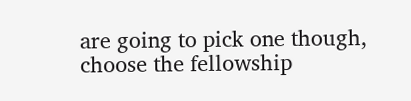are going to pick one though, choose the fellowship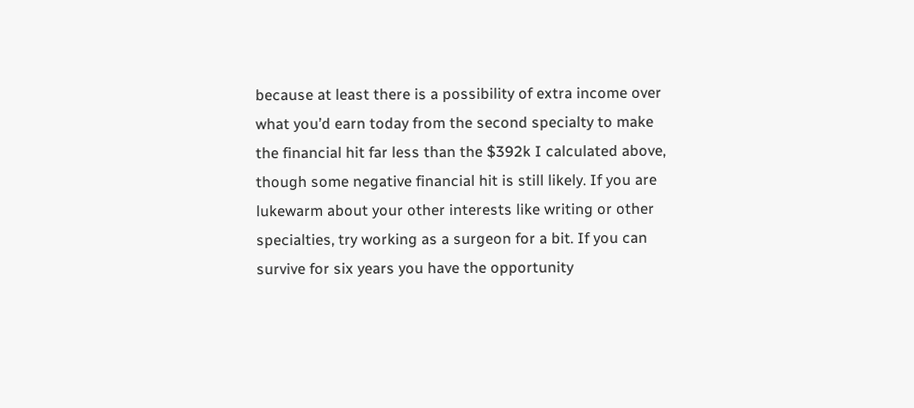because at least there is a possibility of extra income over what you’d earn today from the second specialty to make the financial hit far less than the $392k I calculated above, though some negative financial hit is still likely. If you are lukewarm about your other interests like writing or other specialties, try working as a surgeon for a bit. If you can survive for six years you have the opportunity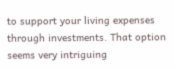to support your living expenses through investments. That option seems very intriguing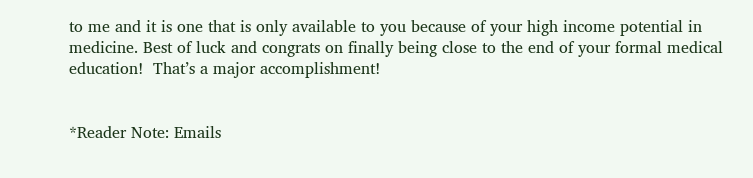to me and it is one that is only available to you because of your high income potential in medicine. Best of luck and congrats on finally being close to the end of your formal medical education!  That’s a major accomplishment!


*Reader Note: Emails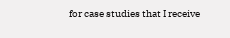for case studies that I receive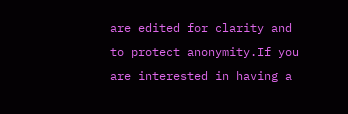are edited for clarity and to protect anonymity.If you are interested in having a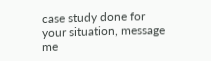case study done for your situation, message me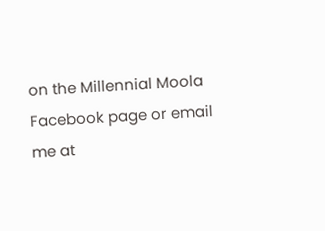on the Millennial Moola Facebook page or email me at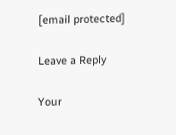[email protected]

Leave a Reply

Your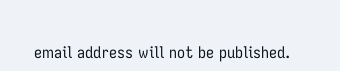email address will not be published.